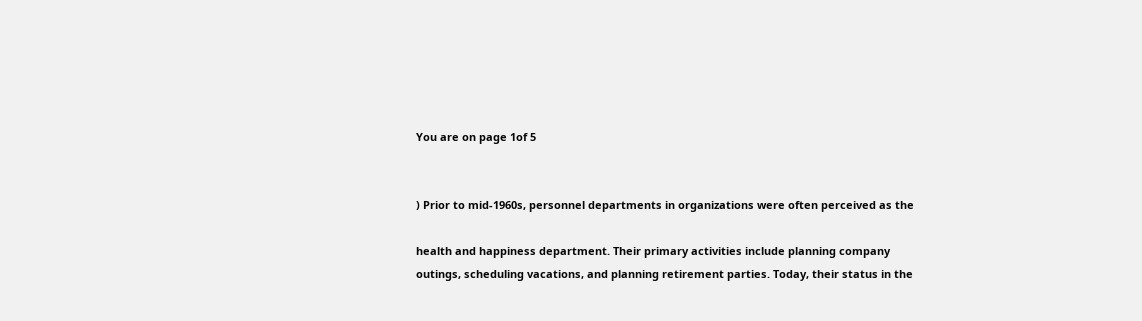You are on page 1of 5


) Prior to mid-1960s, personnel departments in organizations were often perceived as the

health and happiness department. Their primary activities include planning company
outings, scheduling vacations, and planning retirement parties. Today, their status in the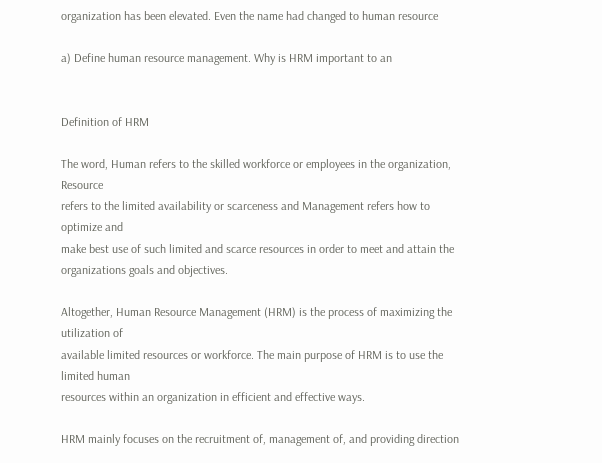organization has been elevated. Even the name had changed to human resource

a) Define human resource management. Why is HRM important to an


Definition of HRM

The word, Human refers to the skilled workforce or employees in the organization, Resource
refers to the limited availability or scarceness and Management refers how to optimize and
make best use of such limited and scarce resources in order to meet and attain the
organizations goals and objectives.

Altogether, Human Resource Management (HRM) is the process of maximizing the utilization of
available limited resources or workforce. The main purpose of HRM is to use the limited human
resources within an organization in efficient and effective ways.

HRM mainly focuses on the recruitment of, management of, and providing direction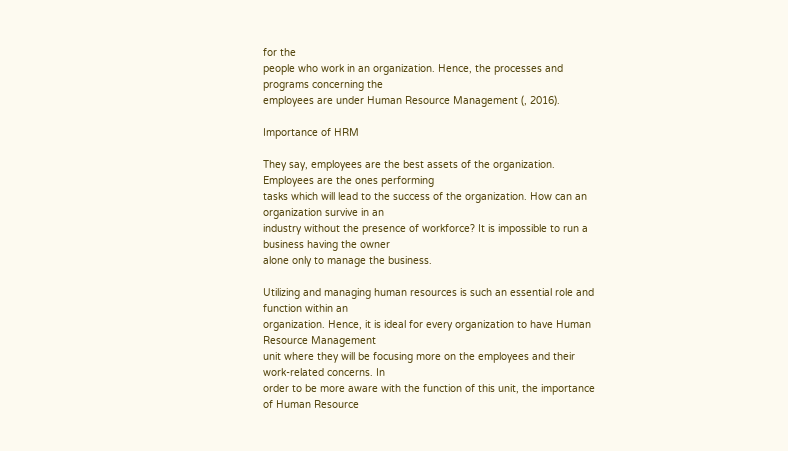for the
people who work in an organization. Hence, the processes and programs concerning the
employees are under Human Resource Management (, 2016).

Importance of HRM

They say, employees are the best assets of the organization. Employees are the ones performing
tasks which will lead to the success of the organization. How can an organization survive in an
industry without the presence of workforce? It is impossible to run a business having the owner
alone only to manage the business.

Utilizing and managing human resources is such an essential role and function within an
organization. Hence, it is ideal for every organization to have Human Resource Management
unit where they will be focusing more on the employees and their work-related concerns. In
order to be more aware with the function of this unit, the importance of Human Resource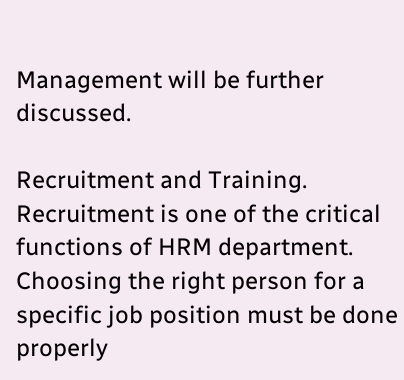Management will be further discussed.

Recruitment and Training. Recruitment is one of the critical functions of HRM department.
Choosing the right person for a specific job position must be done properly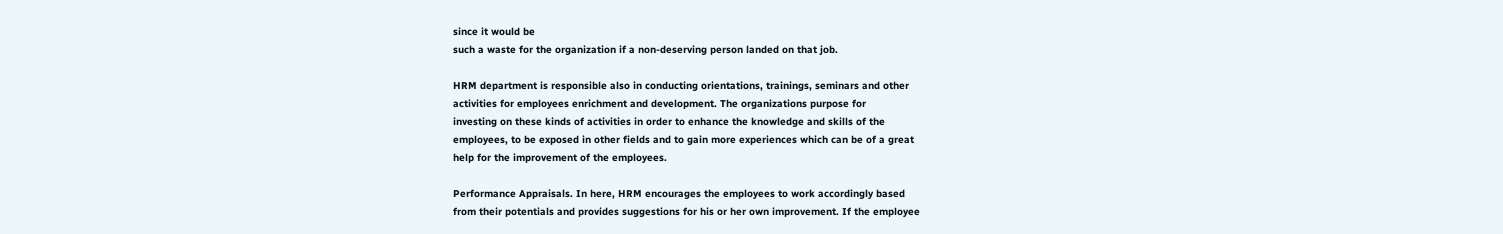since it would be
such a waste for the organization if a non-deserving person landed on that job.

HRM department is responsible also in conducting orientations, trainings, seminars and other
activities for employees enrichment and development. The organizations purpose for
investing on these kinds of activities in order to enhance the knowledge and skills of the
employees, to be exposed in other fields and to gain more experiences which can be of a great
help for the improvement of the employees.

Performance Appraisals. In here, HRM encourages the employees to work accordingly based
from their potentials and provides suggestions for his or her own improvement. If the employee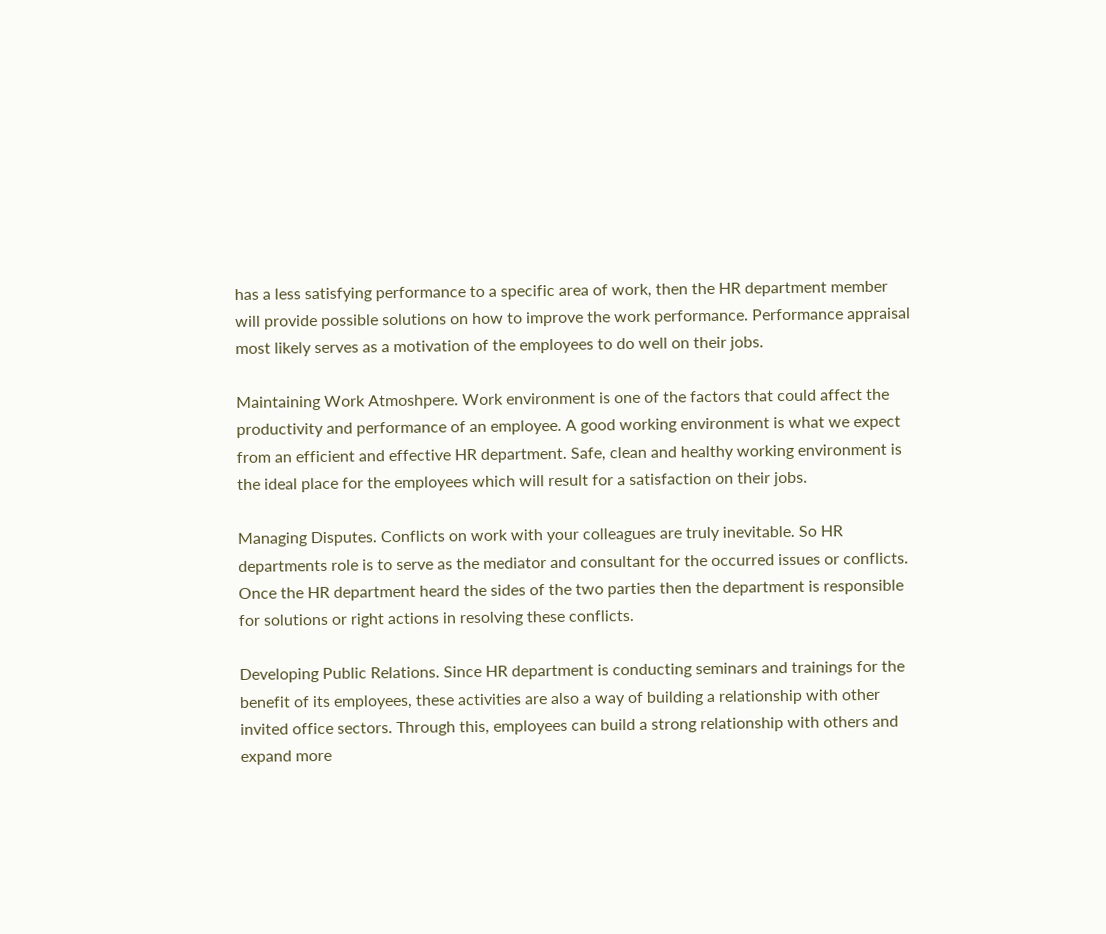has a less satisfying performance to a specific area of work, then the HR department member
will provide possible solutions on how to improve the work performance. Performance appraisal
most likely serves as a motivation of the employees to do well on their jobs.

Maintaining Work Atmoshpere. Work environment is one of the factors that could affect the
productivity and performance of an employee. A good working environment is what we expect
from an efficient and effective HR department. Safe, clean and healthy working environment is
the ideal place for the employees which will result for a satisfaction on their jobs.

Managing Disputes. Conflicts on work with your colleagues are truly inevitable. So HR
departments role is to serve as the mediator and consultant for the occurred issues or conflicts.
Once the HR department heard the sides of the two parties then the department is responsible
for solutions or right actions in resolving these conflicts.

Developing Public Relations. Since HR department is conducting seminars and trainings for the
benefit of its employees, these activities are also a way of building a relationship with other
invited office sectors. Through this, employees can build a strong relationship with others and
expand more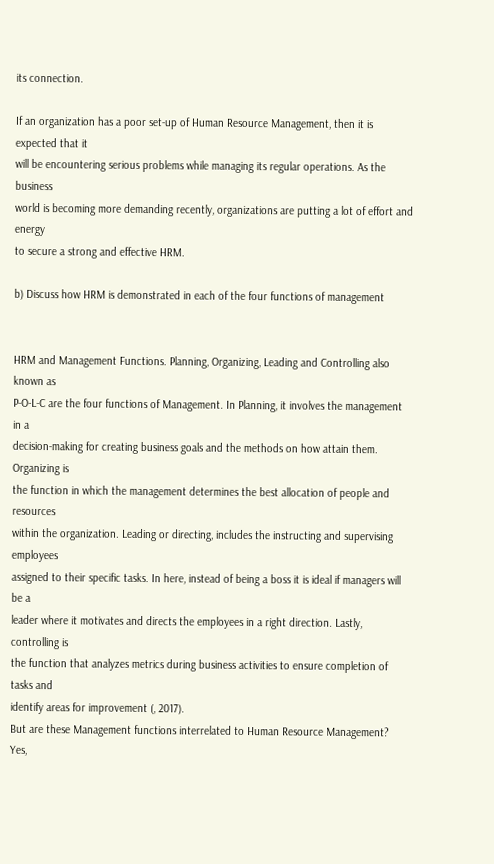its connection.

If an organization has a poor set-up of Human Resource Management, then it is expected that it
will be encountering serious problems while managing its regular operations. As the business
world is becoming more demanding recently, organizations are putting a lot of effort and energy
to secure a strong and effective HRM.

b) Discuss how HRM is demonstrated in each of the four functions of management


HRM and Management Functions. Planning, Organizing, Leading and Controlling also known as
P-O-L-C are the four functions of Management. In Planning, it involves the management in a
decision-making for creating business goals and the methods on how attain them. Organizing is
the function in which the management determines the best allocation of people and resources
within the organization. Leading or directing, includes the instructing and supervising employees
assigned to their specific tasks. In here, instead of being a boss it is ideal if managers will be a
leader where it motivates and directs the employees in a right direction. Lastly, controlling is
the function that analyzes metrics during business activities to ensure completion of tasks and
identify areas for improvement (, 2017).
But are these Management functions interrelated to Human Resource Management? Yes,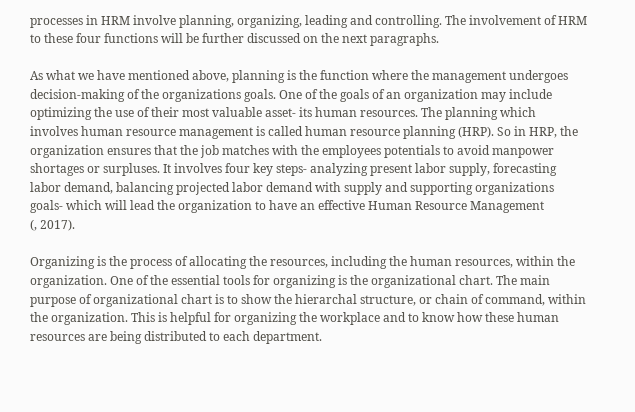processes in HRM involve planning, organizing, leading and controlling. The involvement of HRM
to these four functions will be further discussed on the next paragraphs.

As what we have mentioned above, planning is the function where the management undergoes
decision-making of the organizations goals. One of the goals of an organization may include
optimizing the use of their most valuable asset- its human resources. The planning which
involves human resource management is called human resource planning (HRP). So in HRP, the
organization ensures that the job matches with the employees potentials to avoid manpower
shortages or surpluses. It involves four key steps- analyzing present labor supply, forecasting
labor demand, balancing projected labor demand with supply and supporting organizations
goals- which will lead the organization to have an effective Human Resource Management
(, 2017).

Organizing is the process of allocating the resources, including the human resources, within the
organization. One of the essential tools for organizing is the organizational chart. The main
purpose of organizational chart is to show the hierarchal structure, or chain of command, within
the organization. This is helpful for organizing the workplace and to know how these human
resources are being distributed to each department.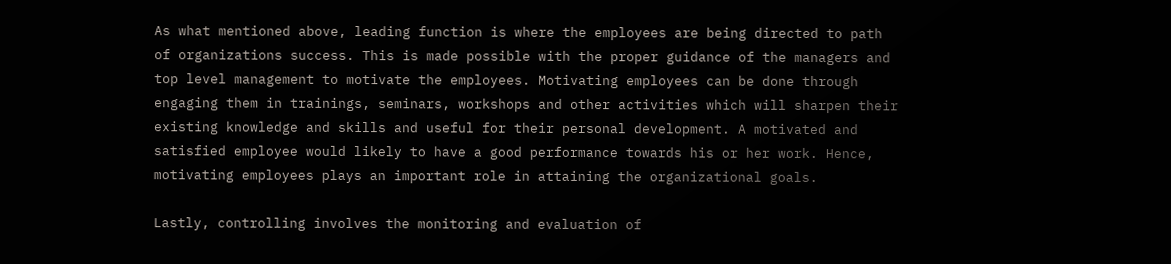As what mentioned above, leading function is where the employees are being directed to path
of organizations success. This is made possible with the proper guidance of the managers and
top level management to motivate the employees. Motivating employees can be done through
engaging them in trainings, seminars, workshops and other activities which will sharpen their
existing knowledge and skills and useful for their personal development. A motivated and
satisfied employee would likely to have a good performance towards his or her work. Hence,
motivating employees plays an important role in attaining the organizational goals.

Lastly, controlling involves the monitoring and evaluation of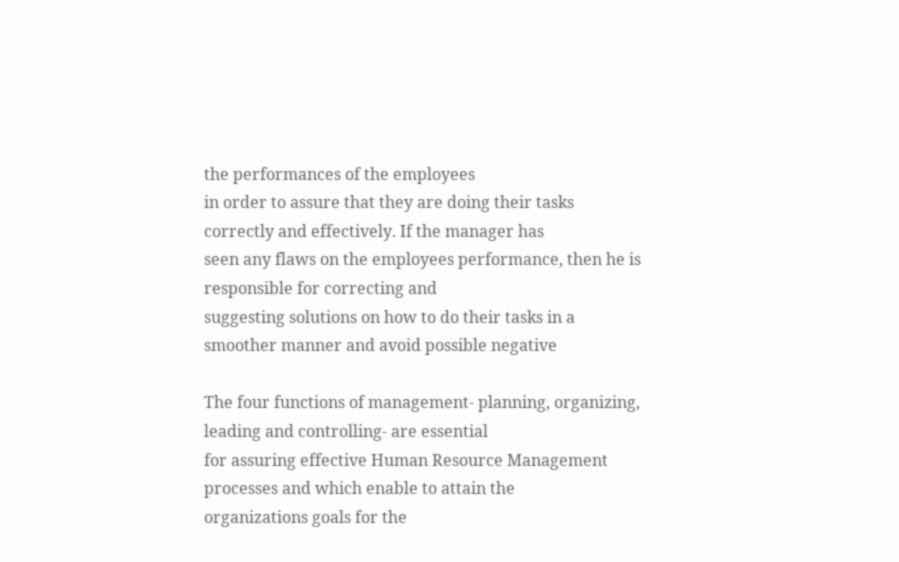the performances of the employees
in order to assure that they are doing their tasks correctly and effectively. If the manager has
seen any flaws on the employees performance, then he is responsible for correcting and
suggesting solutions on how to do their tasks in a smoother manner and avoid possible negative

The four functions of management- planning, organizing, leading and controlling- are essential
for assuring effective Human Resource Management processes and which enable to attain the
organizations goals for the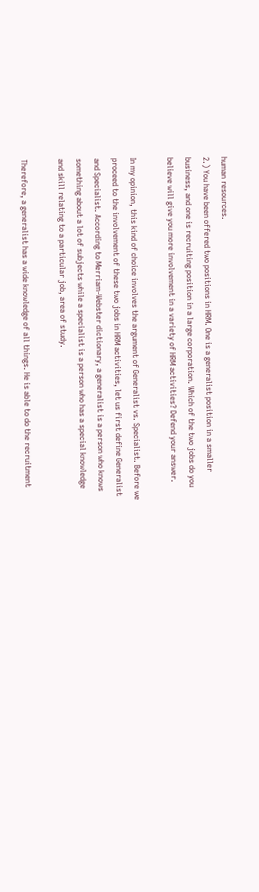human resources.
2.) You have been offered two positions in HRM. One is a generalist position in a smaller
business, and one is recruiting position in a large corporation. Which of the two jobs do you
believe will give you more involvement in a variety of HRM activities? Defend your answer.

In my opinion, this kind of choice involves the argument of Generalist vs. Specialist. Before we
proceed to the involvement of these two jobs in HRM activities, let us first define Generalist
and Specialist. According to Merriam-Webster dictionary, a generalist is a person who knows
something about a lot of subjects while a specialist is a person who has a special knowledge
and skill relating to a particular job, area of study.

Therefore, a generalist has a wide knowledge of all things. He is able to do the recruitment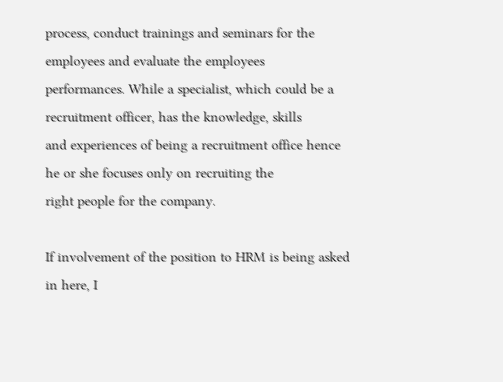process, conduct trainings and seminars for the employees and evaluate the employees
performances. While a specialist, which could be a recruitment officer, has the knowledge, skills
and experiences of being a recruitment office hence he or she focuses only on recruiting the
right people for the company.

If involvement of the position to HRM is being asked in here, I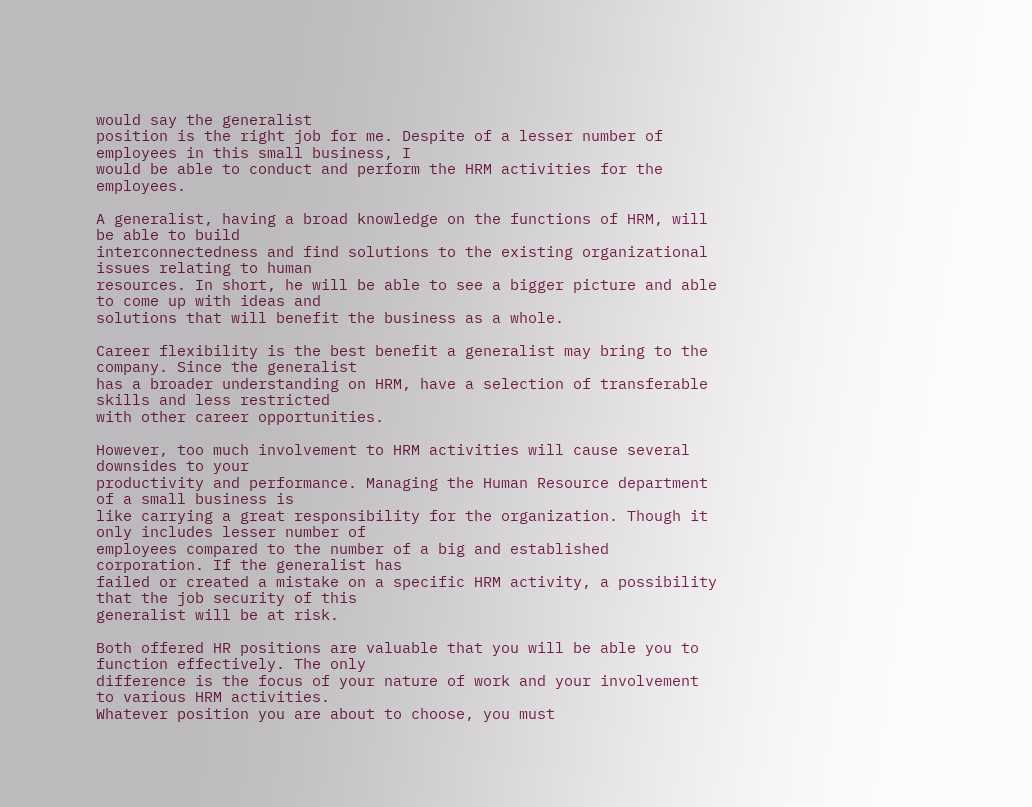would say the generalist
position is the right job for me. Despite of a lesser number of employees in this small business, I
would be able to conduct and perform the HRM activities for the employees.

A generalist, having a broad knowledge on the functions of HRM, will be able to build
interconnectedness and find solutions to the existing organizational issues relating to human
resources. In short, he will be able to see a bigger picture and able to come up with ideas and
solutions that will benefit the business as a whole.

Career flexibility is the best benefit a generalist may bring to the company. Since the generalist
has a broader understanding on HRM, have a selection of transferable skills and less restricted
with other career opportunities.

However, too much involvement to HRM activities will cause several downsides to your
productivity and performance. Managing the Human Resource department of a small business is
like carrying a great responsibility for the organization. Though it only includes lesser number of
employees compared to the number of a big and established corporation. If the generalist has
failed or created a mistake on a specific HRM activity, a possibility that the job security of this
generalist will be at risk.

Both offered HR positions are valuable that you will be able you to function effectively. The only
difference is the focus of your nature of work and your involvement to various HRM activities.
Whatever position you are about to choose, you must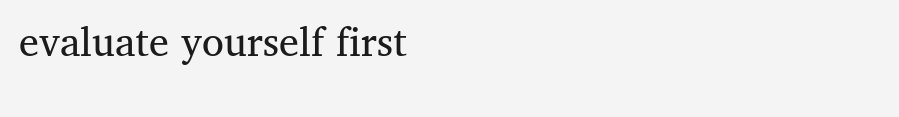evaluate yourself first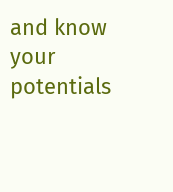and know your
potentials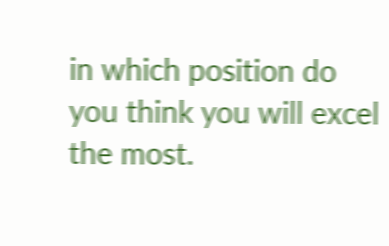in which position do you think you will excel the most.